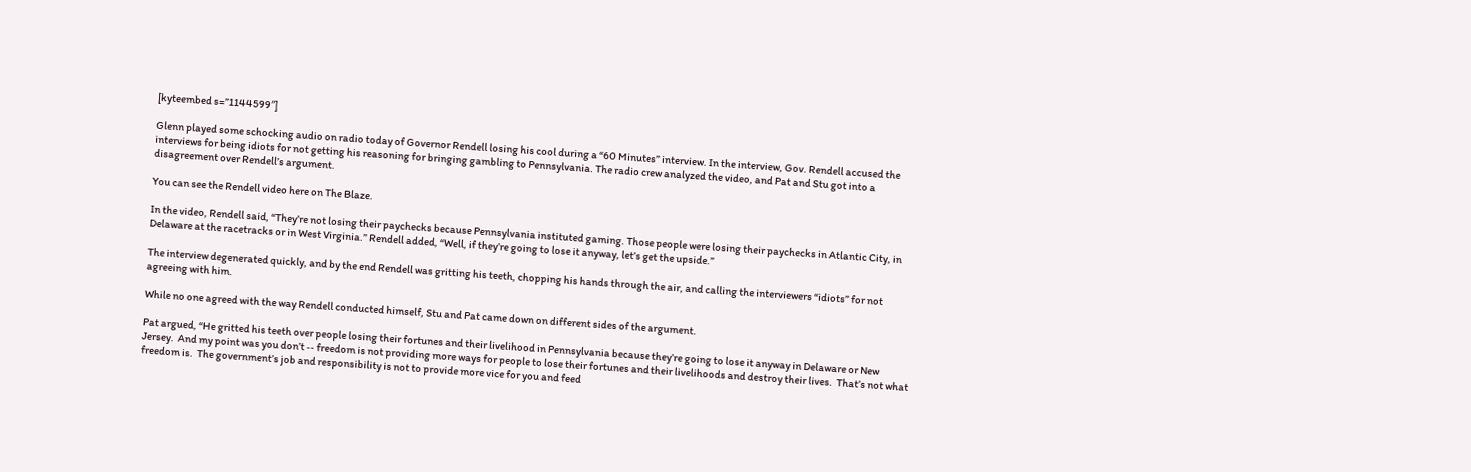[kyteembed s=”1144599″]

Glenn played some schocking audio on radio today of Governor Rendell losing his cool during a “60 Minutes” interview. In the interview, Gov. Rendell accused the interviews for being idiots for not getting his reasoning for bringing gambling to Pennsylvania. The radio crew analyzed the video, and Pat and Stu got into a disagreement over Rendell’s argument.

You can see the Rendell video here on The Blaze.

In the video, Rendell said, “They’re not losing their paychecks because Pennsylvania instituted gaming. Those people were losing their paychecks in Atlantic City, in Delaware at the racetracks or in West Virginia.” Rendell added, “Well, if they’re going to lose it anyway, let’s get the upside.”

The interview degenerated quickly, and by the end Rendell was gritting his teeth, chopping his hands through the air, and calling the interviewers “idiots” for not agreeing with him.

While no one agreed with the way Rendell conducted himself, Stu and Pat came down on different sides of the argument.

Pat argued, “He gritted his teeth over people losing their fortunes and their livelihood in Pennsylvania because they’re going to lose it anyway in Delaware or New Jersey.  And my point was you don’t ‑‑ freedom is not providing more ways for people to lose their fortunes and their livelihoods and destroy their lives.  That’s not what freedom is.  The government’s job and responsibility is not to provide more vice for you and feed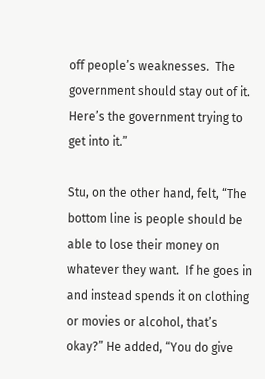off people’s weaknesses.  The government should stay out of it.  Here’s the government trying to get into it.”

Stu, on the other hand, felt, “The bottom line is people should be able to lose their money on whatever they want.  If he goes in and instead spends it on clothing or movies or alcohol, that’s okay?” He added, “You do give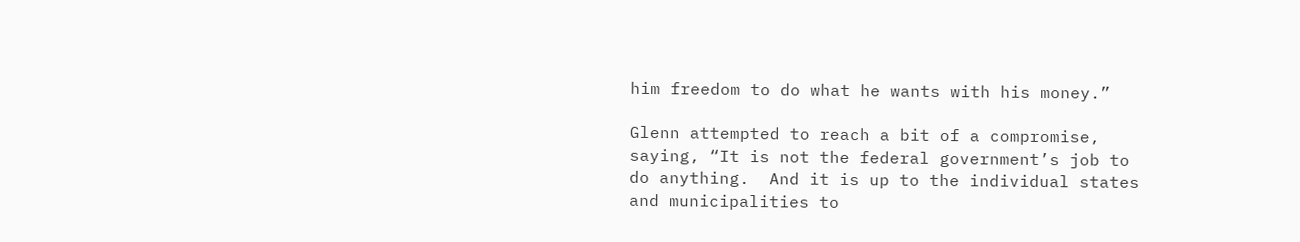him freedom to do what he wants with his money.”

Glenn attempted to reach a bit of a compromise, saying, “It is not the federal government’s job to do anything.  And it is up to the individual states and municipalities to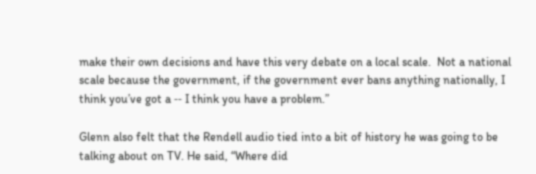make their own decisions and have this very debate on a local scale.  Not a national scale because the government, if the government ever bans anything nationally, I think you’ve got a ‑‑ I think you have a problem.”

Glenn also felt that the Rendell audio tied into a bit of history he was going to be talking about on TV. He said, “Where did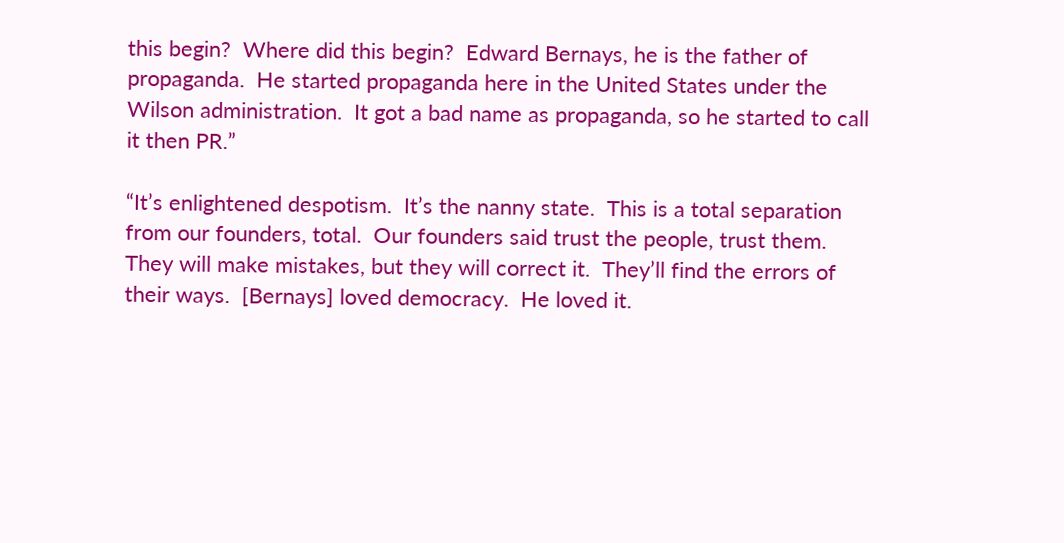this begin?  Where did this begin?  Edward Bernays, he is the father of propaganda.  He started propaganda here in the United States under the Wilson administration.  It got a bad name as propaganda, so he started to call it then PR.”

“It’s enlightened despotism.  It’s the nanny state.  This is a total separation from our founders, total.  Our founders said trust the people, trust them.  They will make mistakes, but they will correct it.  They’ll find the errors of their ways.  [Bernays] loved democracy.  He loved it.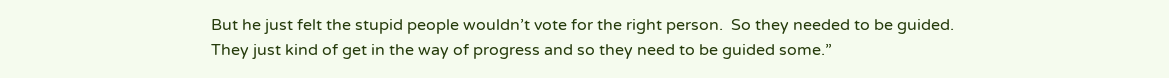But he just felt the stupid people wouldn’t vote for the right person.  So they needed to be guided.  They just kind of get in the way of progress and so they need to be guided some.”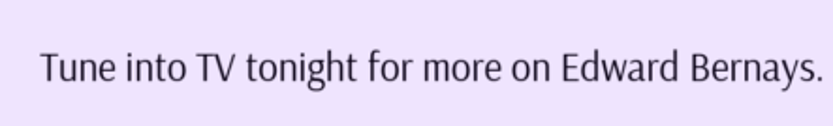Tune into TV tonight for more on Edward Bernays.